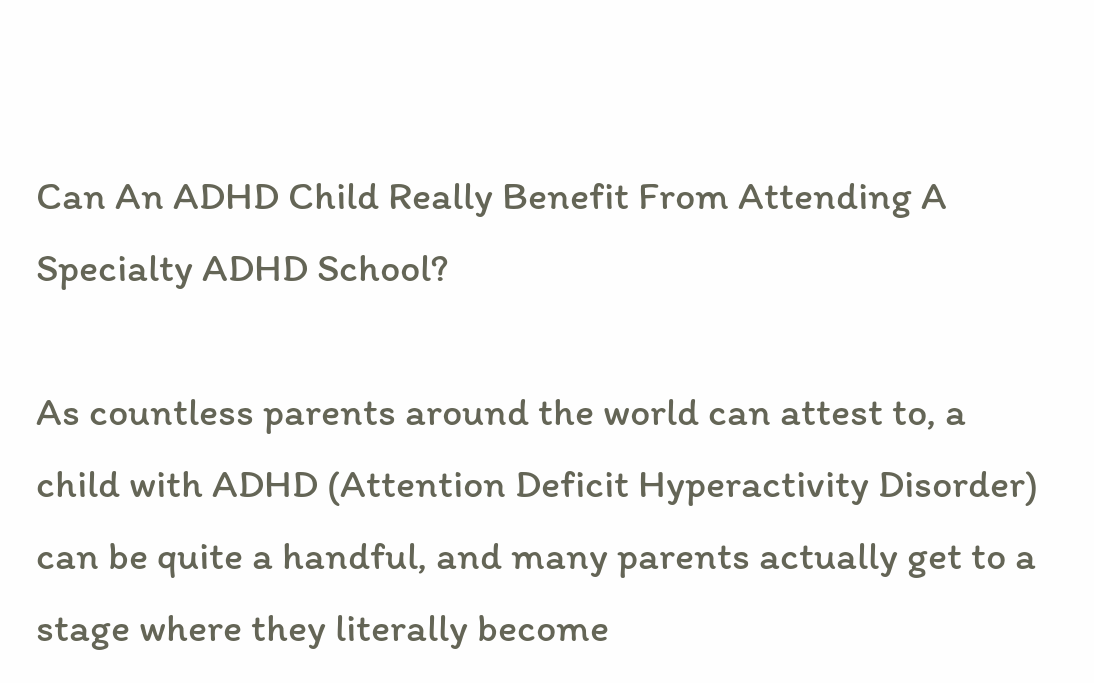Can An ADHD Child Really Benefit From Attending A Specialty ADHD School?

As countless parents around the world can attest to, a child with ADHD (Attention Deficit Hyperactivity Disorder) can be quite a handful, and many parents actually get to a stage where they literally become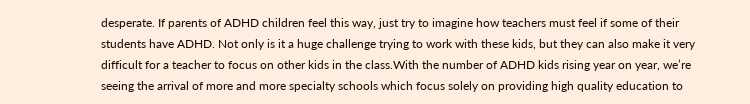desperate. If parents of ADHD children feel this way, just try to imagine how teachers must feel if some of their students have ADHD. Not only is it a huge challenge trying to work with these kids, but they can also make it very difficult for a teacher to focus on other kids in the class.With the number of ADHD kids rising year on year, we’re seeing the arrival of more and more specialty schools which focus solely on providing high quality education to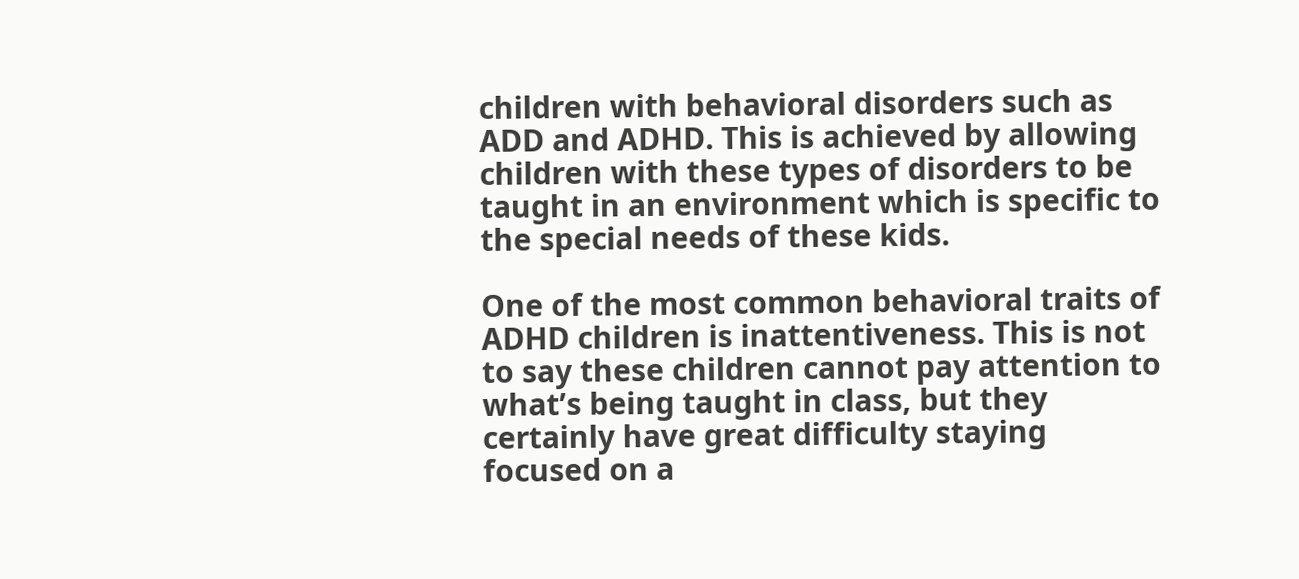children with behavioral disorders such as ADD and ADHD. This is achieved by allowing children with these types of disorders to be taught in an environment which is specific to the special needs of these kids.

One of the most common behavioral traits of ADHD children is inattentiveness. This is not to say these children cannot pay attention to what’s being taught in class, but they certainly have great difficulty staying focused on a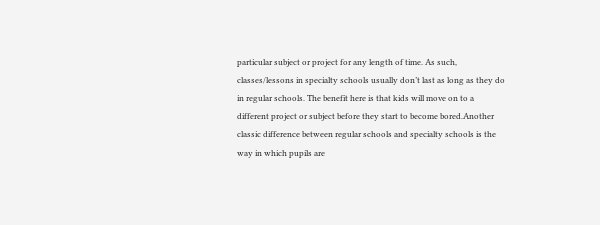particular subject or project for any length of time. As such, classes/lessons in specialty schools usually don’t last as long as they do in regular schools. The benefit here is that kids will move on to a different project or subject before they start to become bored.Another classic difference between regular schools and specialty schools is the way in which pupils are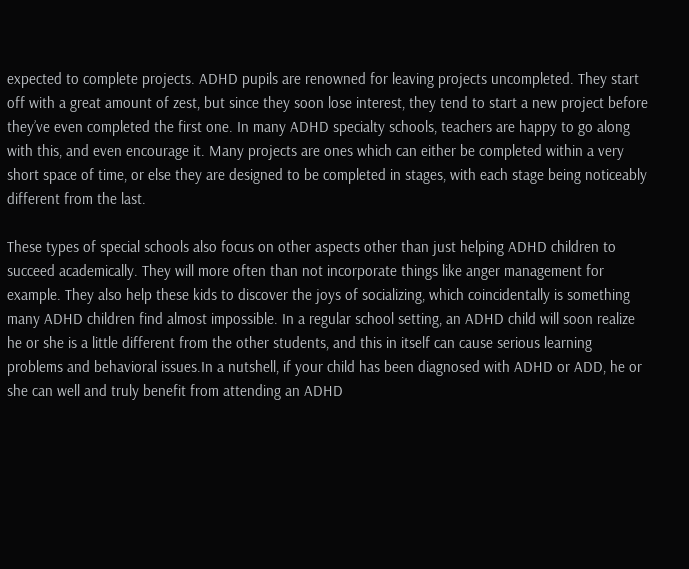expected to complete projects. ADHD pupils are renowned for leaving projects uncompleted. They start off with a great amount of zest, but since they soon lose interest, they tend to start a new project before they’ve even completed the first one. In many ADHD specialty schools, teachers are happy to go along with this, and even encourage it. Many projects are ones which can either be completed within a very short space of time, or else they are designed to be completed in stages, with each stage being noticeably different from the last.

These types of special schools also focus on other aspects other than just helping ADHD children to succeed academically. They will more often than not incorporate things like anger management for example. They also help these kids to discover the joys of socializing, which coincidentally is something many ADHD children find almost impossible. In a regular school setting, an ADHD child will soon realize he or she is a little different from the other students, and this in itself can cause serious learning problems and behavioral issues.In a nutshell, if your child has been diagnosed with ADHD or ADD, he or she can well and truly benefit from attending an ADHD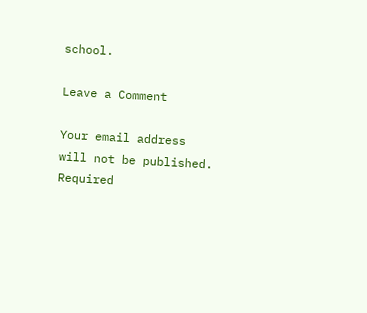school.

Leave a Comment

Your email address will not be published. Required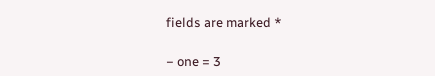fields are marked *

− one = 3